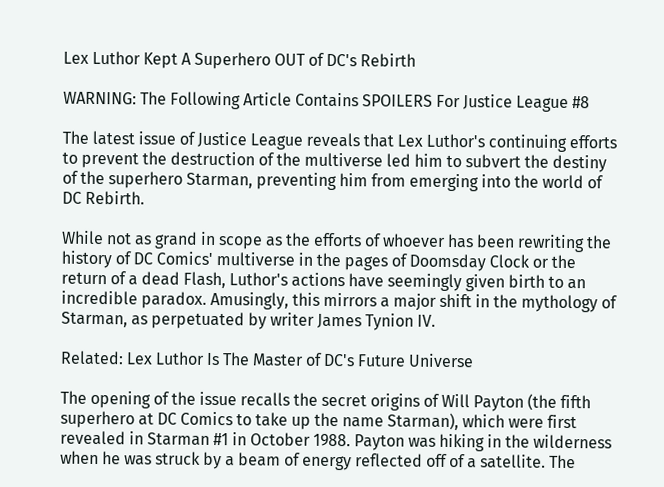Lex Luthor Kept A Superhero OUT of DC's Rebirth

WARNING: The Following Article Contains SPOILERS For Justice League #8

The latest issue of Justice League reveals that Lex Luthor's continuing efforts to prevent the destruction of the multiverse led him to subvert the destiny of the superhero Starman, preventing him from emerging into the world of DC Rebirth.

While not as grand in scope as the efforts of whoever has been rewriting the history of DC Comics' multiverse in the pages of Doomsday Clock or the return of a dead Flash, Luthor's actions have seemingly given birth to an incredible paradox. Amusingly, this mirrors a major shift in the mythology of Starman, as perpetuated by writer James Tynion IV.

Related: Lex Luthor Is The Master of DC's Future Universe

The opening of the issue recalls the secret origins of Will Payton (the fifth superhero at DC Comics to take up the name Starman), which were first revealed in Starman #1 in October 1988. Payton was hiking in the wilderness when he was struck by a beam of energy reflected off of a satellite. The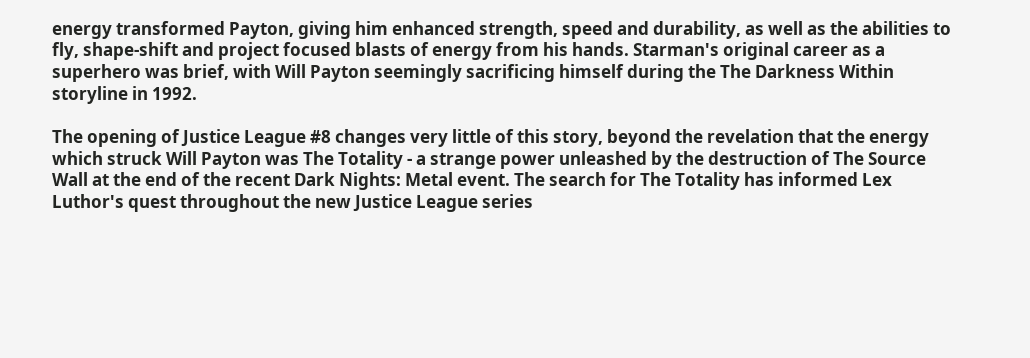energy transformed Payton, giving him enhanced strength, speed and durability, as well as the abilities to fly, shape-shift and project focused blasts of energy from his hands. Starman's original career as a superhero was brief, with Will Payton seemingly sacrificing himself during the The Darkness Within storyline in 1992.

The opening of Justice League #8 changes very little of this story, beyond the revelation that the energy which struck Will Payton was The Totality - a strange power unleashed by the destruction of The Source Wall at the end of the recent Dark Nights: Metal event. The search for The Totality has informed Lex Luthor's quest throughout the new Justice League series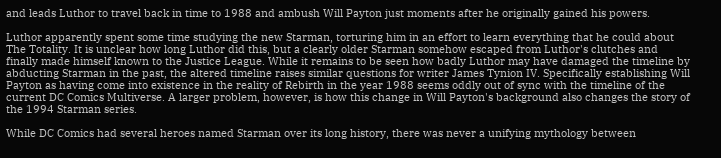and leads Luthor to travel back in time to 1988 and ambush Will Payton just moments after he originally gained his powers.

Luthor apparently spent some time studying the new Starman, torturing him in an effort to learn everything that he could about The Totality. It is unclear how long Luthor did this, but a clearly older Starman somehow escaped from Luthor's clutches and finally made himself known to the Justice League. While it remains to be seen how badly Luthor may have damaged the timeline by abducting Starman in the past, the altered timeline raises similar questions for writer James Tynion IV. Specifically establishing Will Payton as having come into existence in the reality of Rebirth in the year 1988 seems oddly out of sync with the timeline of the current DC Comics Multiverse. A larger problem, however, is how this change in Will Payton's background also changes the story of the 1994 Starman series.

While DC Comics had several heroes named Starman over its long history, there was never a unifying mythology between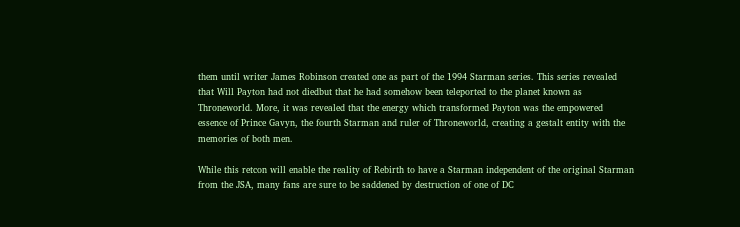them until writer James Robinson created one as part of the 1994 Starman series. This series revealed that Will Payton had not diedbut that he had somehow been teleported to the planet known as Throneworld. More, it was revealed that the energy which transformed Payton was the empowered essence of Prince Gavyn, the fourth Starman and ruler of Throneworld, creating a gestalt entity with the memories of both men.

While this retcon will enable the reality of Rebirth to have a Starman independent of the original Starman from the JSA, many fans are sure to be saddened by destruction of one of DC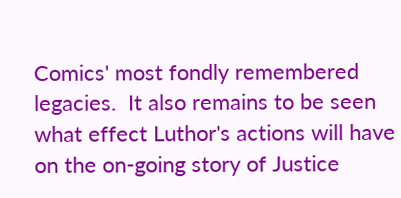Comics' most fondly remembered legacies.  It also remains to be seen what effect Luthor's actions will have on the on-going story of Justice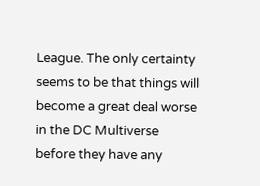League. The only certainty seems to be that things will become a great deal worse in the DC Multiverse before they have any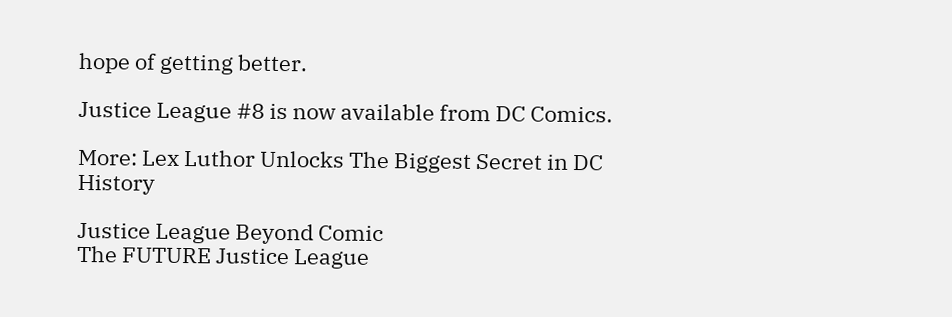hope of getting better.

Justice League #8 is now available from DC Comics.

More: Lex Luthor Unlocks The Biggest Secret in DC History

Justice League Beyond Comic
The FUTURE Justice League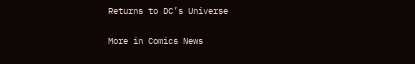Returns to DC’s Universe

More in Comics News